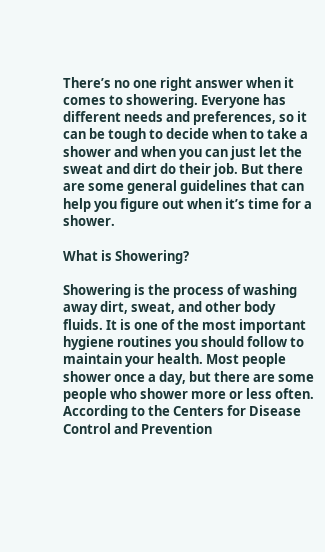There’s no one right answer when it comes to showering. Everyone has different needs and preferences, so it can be tough to decide when to take a shower and when you can just let the sweat and dirt do their job. But there are some general guidelines that can help you figure out when it’s time for a shower.

What is Showering?

Showering is the process of washing away dirt, sweat, and other body fluids. It is one of the most important hygiene routines you should follow to maintain your health. Most people shower once a day, but there are some people who shower more or less often. According to the Centers for Disease Control and Prevention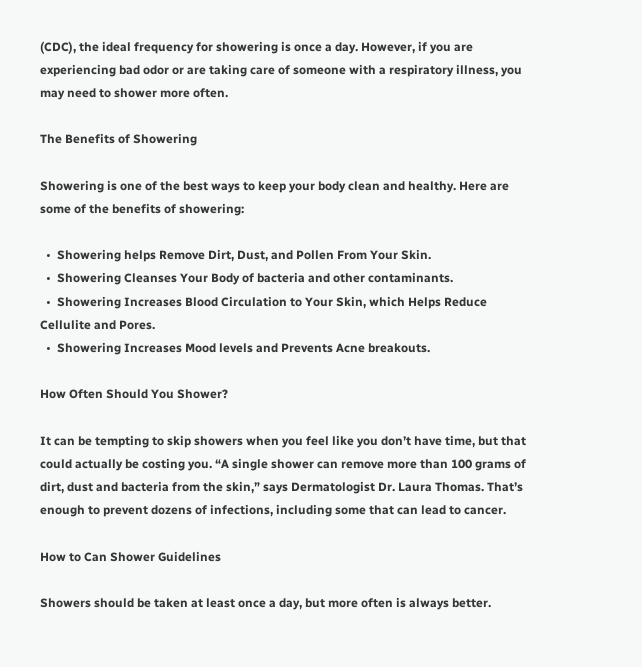(CDC), the ideal frequency for showering is once a day. However, if you are experiencing bad odor or are taking care of someone with a respiratory illness, you may need to shower more often.

The Benefits of Showering

Showering is one of the best ways to keep your body clean and healthy. Here are some of the benefits of showering:

  •  Showering helps Remove Dirt, Dust, and Pollen From Your Skin.
  •  Showering Cleanses Your Body of bacteria and other contaminants.
  •  Showering Increases Blood Circulation to Your Skin, which Helps Reduce Cellulite and Pores.
  •  Showering Increases Mood levels and Prevents Acne breakouts.

How Often Should You Shower?

It can be tempting to skip showers when you feel like you don’t have time, but that could actually be costing you. “A single shower can remove more than 100 grams of dirt, dust and bacteria from the skin,” says Dermatologist Dr. Laura Thomas. That’s enough to prevent dozens of infections, including some that can lead to cancer.

How to Can Shower Guidelines

Showers should be taken at least once a day, but more often is always better.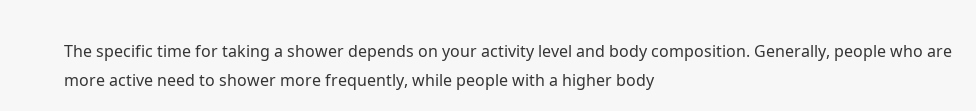The specific time for taking a shower depends on your activity level and body composition. Generally, people who are more active need to shower more frequently, while people with a higher body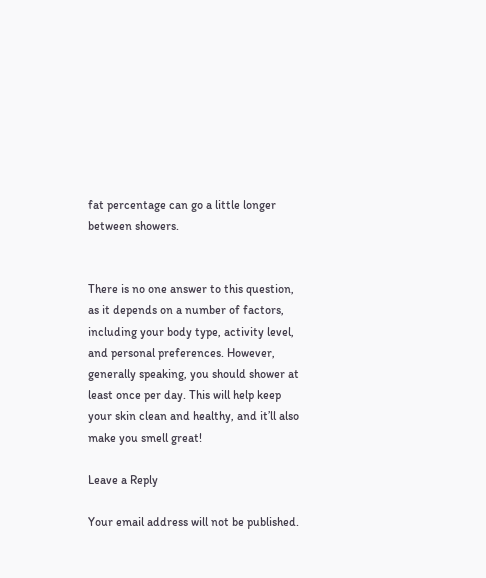fat percentage can go a little longer between showers.


There is no one answer to this question, as it depends on a number of factors, including your body type, activity level, and personal preferences. However, generally speaking, you should shower at least once per day. This will help keep your skin clean and healthy, and it’ll also make you smell great!

Leave a Reply

Your email address will not be published.